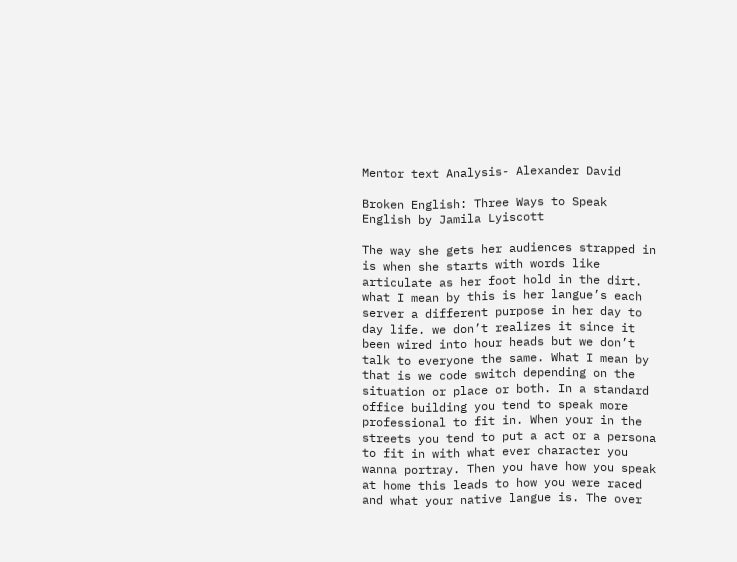Mentor text Analysis- Alexander David

Broken English: Three Ways to Speak English by Jamila Lyiscott

The way she gets her audiences strapped in is when she starts with words like articulate as her foot hold in the dirt. what I mean by this is her langue’s each server a different purpose in her day to day life. we don’t realizes it since it been wired into hour heads but we don’t talk to everyone the same. What I mean by that is we code switch depending on the situation or place or both. In a standard office building you tend to speak more professional to fit in. When your in the streets you tend to put a act or a persona to fit in with what ever character you wanna portray. Then you have how you speak at home this leads to how you were raced and what your native langue is. The over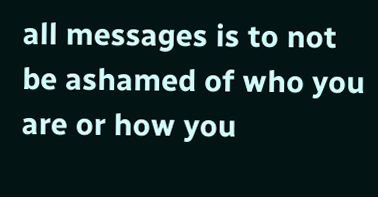all messages is to not be ashamed of who you are or how you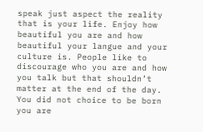speak just aspect the reality that is your life. Enjoy how beautiful you are and how beautiful your langue and your culture is. People like to discourage who you are and how you talk but that shouldn’t matter at the end of the day. You did not choice to be born you are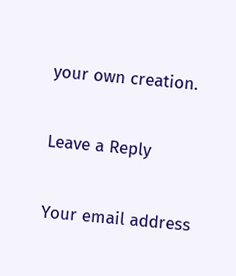your own creation.

Leave a Reply

Your email address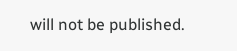will not be published.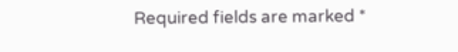Required fields are marked *